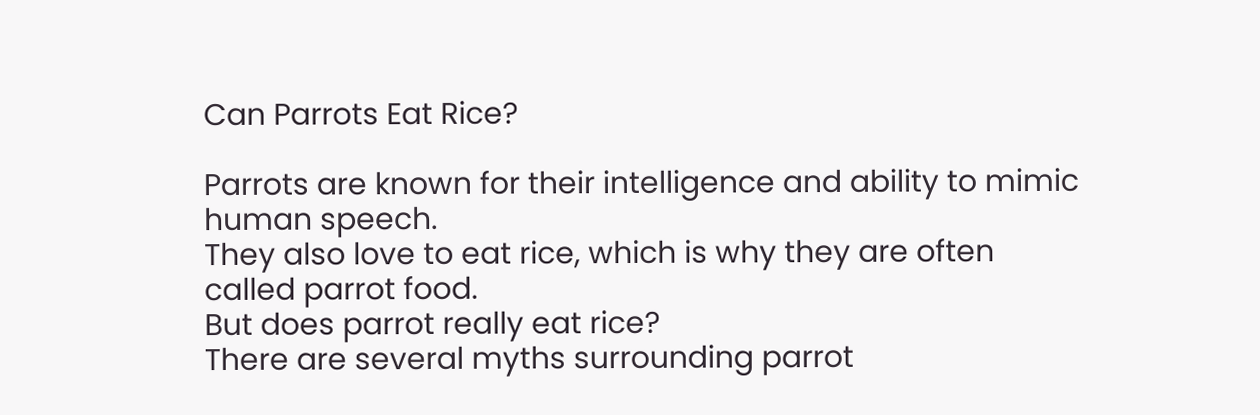Can Parrots Eat Rice?

Parrots are known for their intelligence and ability to mimic human speech.
They also love to eat rice, which is why they are often called parrot food.
But does parrot really eat rice?
There are several myths surrounding parrot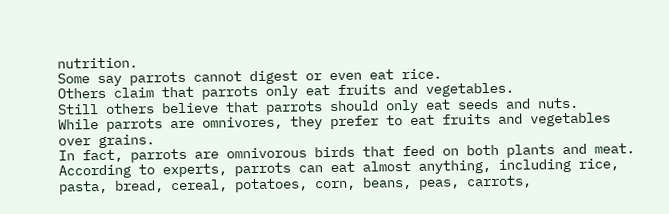nutrition.
Some say parrots cannot digest or even eat rice.
Others claim that parrots only eat fruits and vegetables.
Still others believe that parrots should only eat seeds and nuts.
While parrots are omnivores, they prefer to eat fruits and vegetables over grains.
In fact, parrots are omnivorous birds that feed on both plants and meat.
According to experts, parrots can eat almost anything, including rice, pasta, bread, cereal, potatoes, corn, beans, peas, carrots,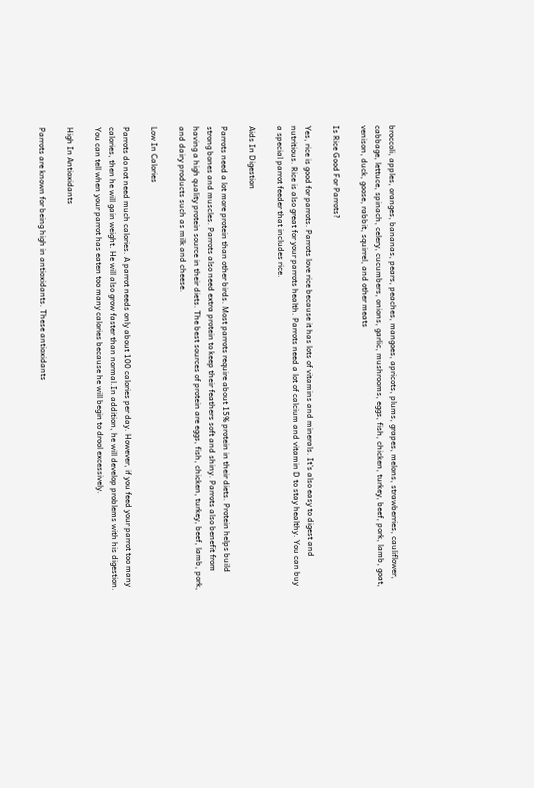broccoli, apples, oranges, bananas, pears, peaches, mangoes, apricots, plums, grapes, melons, strawberries, cauliflower, cabbage, lettuce, spinach, celery, cucumbers, onions, garlic, mushrooms, eggs, fish, chicken, turkey, beef, pork, lamb, goat, venison, duck, goose, rabbit, squirrel, and other meats

Is Rice Good For Parrots?

Yes, rice is good for parrots. Parrots love rice because it has lots of vitamins and minerals. It’s also easy to digest and nutritious. Rice is also great for your parrots health. Parrots need a lot of calcium and vitamin D to stay healthy. You can buy a special parrot feeder that includes rice.

Aids In Digestion

Parrots need a lot more protein than other birds. Most parrots require about 15% protein in their diets. Protein helps build strong bones and muscles. Parrots also need extra protein to keep their feathers soft and shiny. Parrots also benefit from having a high quality protein source in their diets. The best sources of protein are eggs, fish, chicken, turkey, beef, lamb, pork, and dairy products such as milk and cheese.

Low In Calories

Parrots do not need much calories. A parrot needs only about 100 calories per day. However, if you feed your parrot too many calories, then he will gain weight. He will also grow faster than normal.In addition, he will develop problems with his digestion. You can tell when your parrot has eaten too many calories because he will begin to drool excessively.

High In Antioxidants

Parrots are known for being high in antioxidants. These antioxidants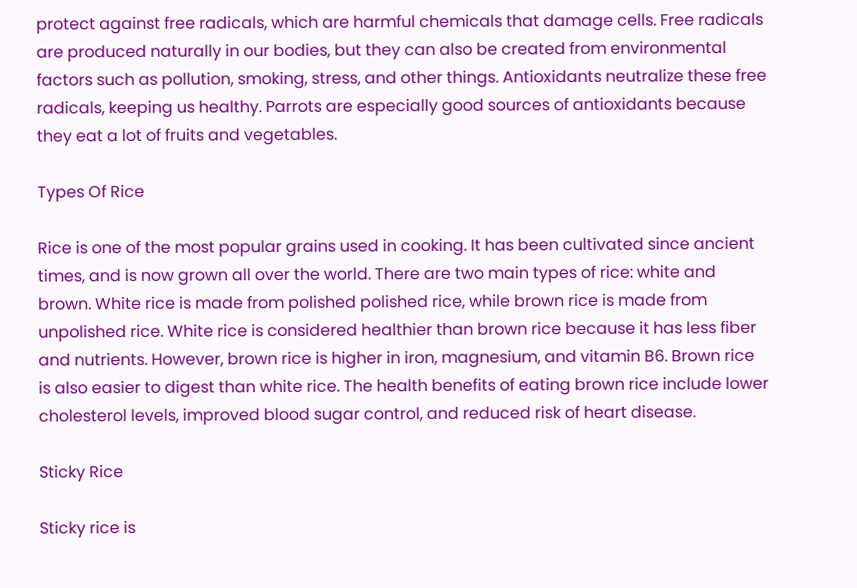protect against free radicals, which are harmful chemicals that damage cells. Free radicals are produced naturally in our bodies, but they can also be created from environmental factors such as pollution, smoking, stress, and other things. Antioxidants neutralize these free radicals, keeping us healthy. Parrots are especially good sources of antioxidants because they eat a lot of fruits and vegetables.

Types Of Rice

Rice is one of the most popular grains used in cooking. It has been cultivated since ancient times, and is now grown all over the world. There are two main types of rice: white and brown. White rice is made from polished polished rice, while brown rice is made from unpolished rice. White rice is considered healthier than brown rice because it has less fiber and nutrients. However, brown rice is higher in iron, magnesium, and vitamin B6. Brown rice is also easier to digest than white rice. The health benefits of eating brown rice include lower cholesterol levels, improved blood sugar control, and reduced risk of heart disease.

Sticky Rice

Sticky rice is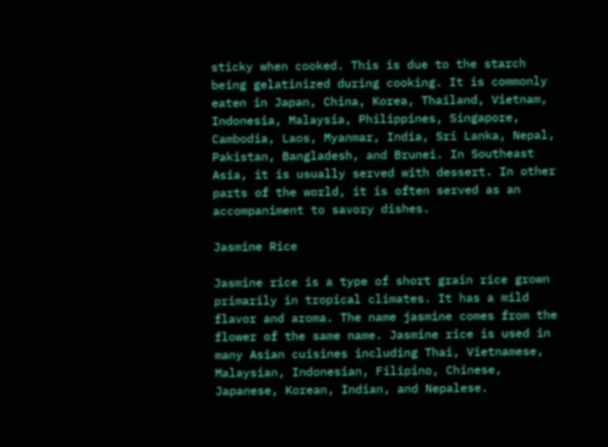sticky when cooked. This is due to the starch being gelatinized during cooking. It is commonly eaten in Japan, China, Korea, Thailand, Vietnam, Indonesia, Malaysia, Philippines, Singapore, Cambodia, Laos, Myanmar, India, Sri Lanka, Nepal, Pakistan, Bangladesh, and Brunei. In Southeast Asia, it is usually served with dessert. In other parts of the world, it is often served as an accompaniment to savory dishes.

Jasmine Rice

Jasmine rice is a type of short grain rice grown primarily in tropical climates. It has a mild flavor and aroma. The name jasmine comes from the flower of the same name. Jasmine rice is used in many Asian cuisines including Thai, Vietnamese, Malaysian, Indonesian, Filipino, Chinese, Japanese, Korean, Indian, and Nepalese.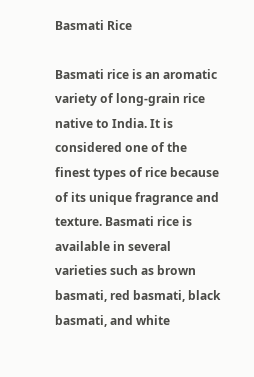Basmati Rice

Basmati rice is an aromatic variety of long-grain rice native to India. It is considered one of the finest types of rice because of its unique fragrance and texture. Basmati rice is available in several varieties such as brown basmati, red basmati, black basmati, and white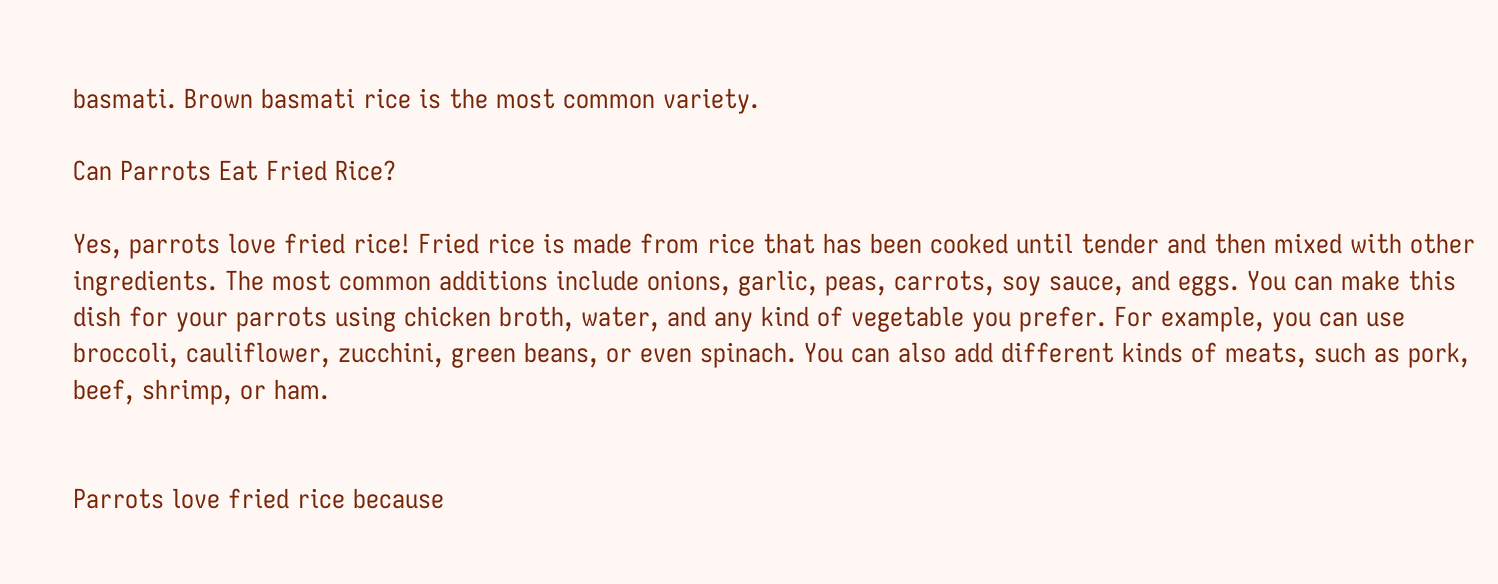basmati. Brown basmati rice is the most common variety.

Can Parrots Eat Fried Rice?

Yes, parrots love fried rice! Fried rice is made from rice that has been cooked until tender and then mixed with other ingredients. The most common additions include onions, garlic, peas, carrots, soy sauce, and eggs. You can make this dish for your parrots using chicken broth, water, and any kind of vegetable you prefer. For example, you can use broccoli, cauliflower, zucchini, green beans, or even spinach. You can also add different kinds of meats, such as pork, beef, shrimp, or ham.


Parrots love fried rice because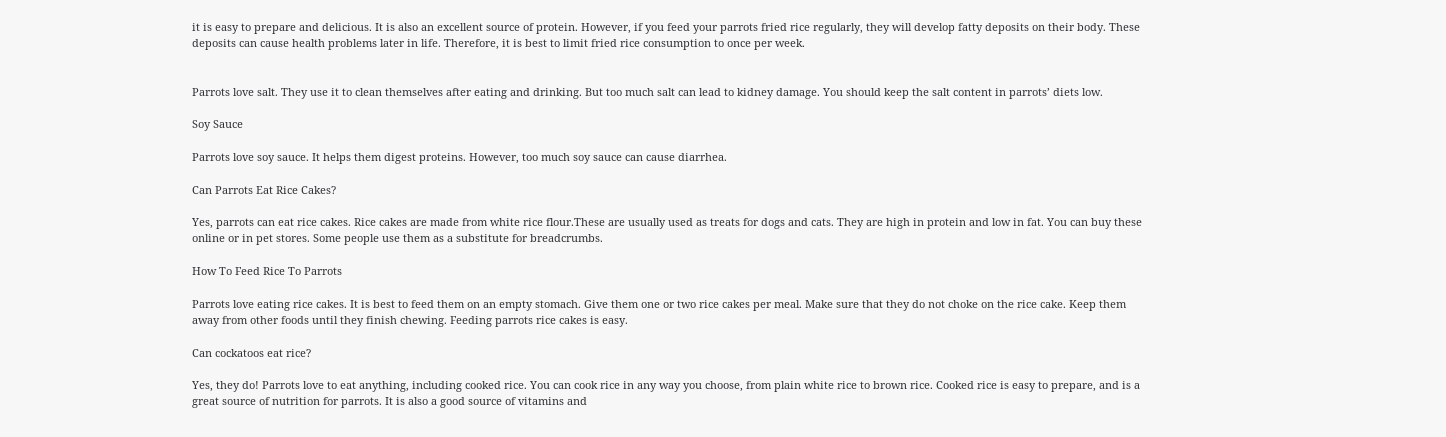it is easy to prepare and delicious. It is also an excellent source of protein. However, if you feed your parrots fried rice regularly, they will develop fatty deposits on their body. These deposits can cause health problems later in life. Therefore, it is best to limit fried rice consumption to once per week.


Parrots love salt. They use it to clean themselves after eating and drinking. But too much salt can lead to kidney damage. You should keep the salt content in parrots’ diets low.

Soy Sauce

Parrots love soy sauce. It helps them digest proteins. However, too much soy sauce can cause diarrhea.

Can Parrots Eat Rice Cakes?

Yes, parrots can eat rice cakes. Rice cakes are made from white rice flour.These are usually used as treats for dogs and cats. They are high in protein and low in fat. You can buy these online or in pet stores. Some people use them as a substitute for breadcrumbs.

How To Feed Rice To Parrots

Parrots love eating rice cakes. It is best to feed them on an empty stomach. Give them one or two rice cakes per meal. Make sure that they do not choke on the rice cake. Keep them away from other foods until they finish chewing. Feeding parrots rice cakes is easy.

Can cockatoos eat rice?

Yes, they do! Parrots love to eat anything, including cooked rice. You can cook rice in any way you choose, from plain white rice to brown rice. Cooked rice is easy to prepare, and is a great source of nutrition for parrots. It is also a good source of vitamins and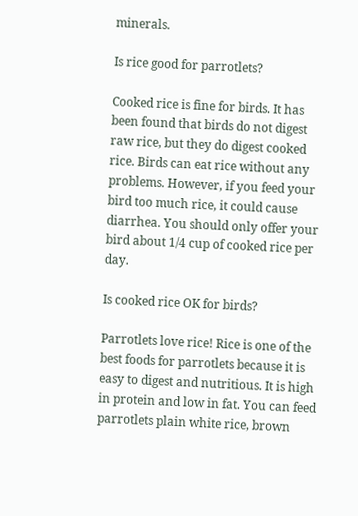minerals.

Is rice good for parrotlets?

Cooked rice is fine for birds. It has been found that birds do not digest raw rice, but they do digest cooked rice. Birds can eat rice without any problems. However, if you feed your bird too much rice, it could cause diarrhea. You should only offer your bird about 1/4 cup of cooked rice per day.

Is cooked rice OK for birds?

Parrotlets love rice! Rice is one of the best foods for parrotlets because it is easy to digest and nutritious. It is high in protein and low in fat. You can feed parrotlets plain white rice, brown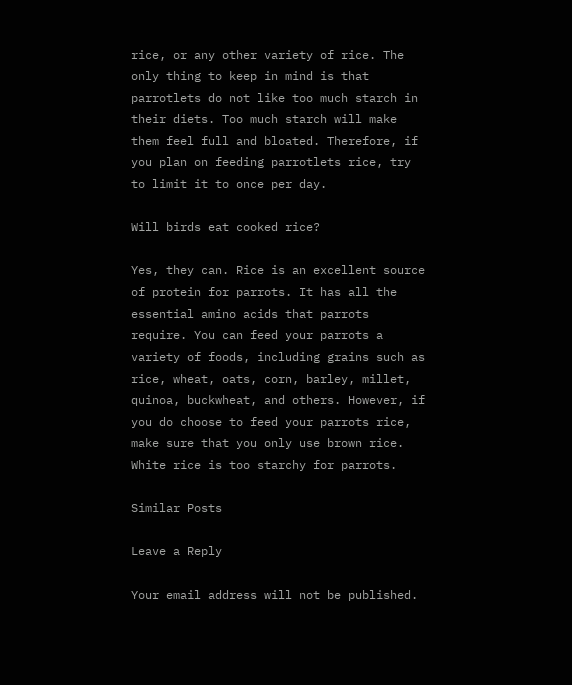rice, or any other variety of rice. The only thing to keep in mind is that parrotlets do not like too much starch in their diets. Too much starch will make them feel full and bloated. Therefore, if you plan on feeding parrotlets rice, try to limit it to once per day.

Will birds eat cooked rice?

Yes, they can. Rice is an excellent source of protein for parrots. It has all the essential amino acids that parrots require. You can feed your parrots a variety of foods, including grains such as rice, wheat, oats, corn, barley, millet, quinoa, buckwheat, and others. However, if you do choose to feed your parrots rice, make sure that you only use brown rice. White rice is too starchy for parrots.

Similar Posts

Leave a Reply

Your email address will not be published.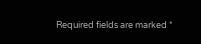Required fields are marked *